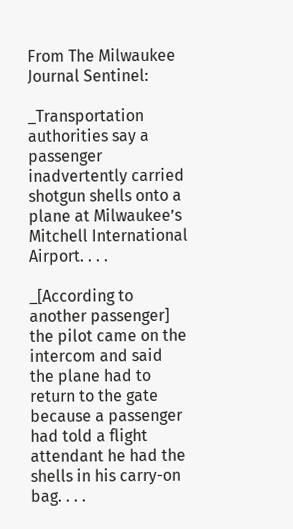From The Milwaukee Journal Sentinel:

_Transportation authorities say a passenger inadvertently carried shotgun shells onto a plane at Milwaukee’s Mitchell International Airport. . . .

_[According to another passenger] the pilot came on the intercom and said the plane had to return to the gate because a passenger had told a flight attendant he had the shells in his carry-on bag. . . .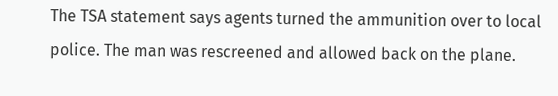The TSA statement says agents turned the ammunition over to local police. The man was rescreened and allowed back on the plane.